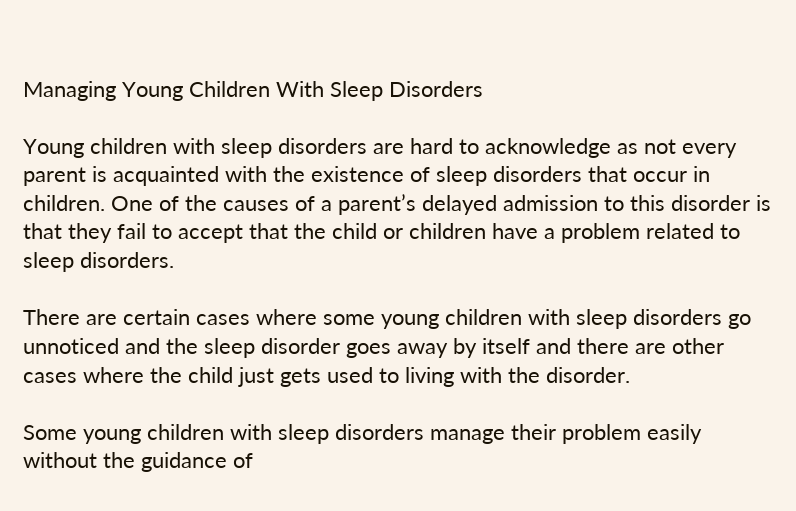Managing Young Children With Sleep Disorders

Young children with sleep disorders are hard to acknowledge as not every parent is acquainted with the existence of sleep disorders that occur in children. One of the causes of a parent’s delayed admission to this disorder is that they fail to accept that the child or children have a problem related to sleep disorders.

There are certain cases where some young children with sleep disorders go unnoticed and the sleep disorder goes away by itself and there are other cases where the child just gets used to living with the disorder.

Some young children with sleep disorders manage their problem easily without the guidance of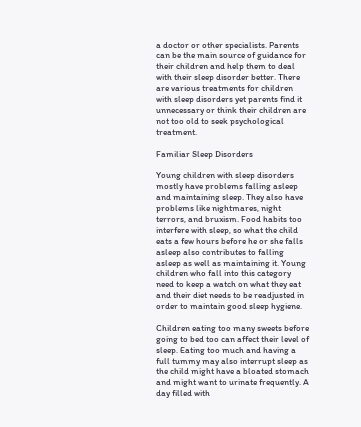a doctor or other specialists. Parents can be the main source of guidance for their children and help them to deal with their sleep disorder better. There are various treatments for children with sleep disorders yet parents find it unnecessary or think their children are not too old to seek psychological treatment.

Familiar Sleep Disorders

Young children with sleep disorders mostly have problems falling asleep and maintaining sleep. They also have problems like nightmares, night terrors, and bruxism. Food habits too interfere with sleep, so what the child eats a few hours before he or she falls asleep also contributes to falling asleep as well as maintaining it. Young children who fall into this category need to keep a watch on what they eat and their diet needs to be readjusted in order to maintain good sleep hygiene.

Children eating too many sweets before going to bed too can affect their level of sleep. Eating too much and having a full tummy may also interrupt sleep as the child might have a bloated stomach and might want to urinate frequently. A day filled with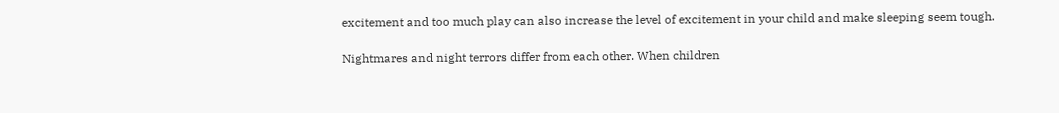excitement and too much play can also increase the level of excitement in your child and make sleeping seem tough.

Nightmares and night terrors differ from each other. When children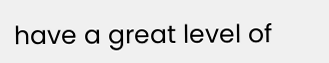have a great level of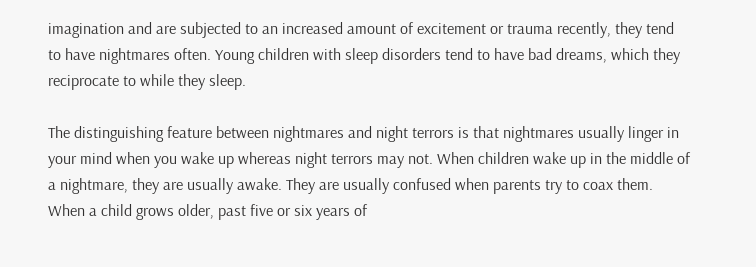imagination and are subjected to an increased amount of excitement or trauma recently, they tend to have nightmares often. Young children with sleep disorders tend to have bad dreams, which they reciprocate to while they sleep.

The distinguishing feature between nightmares and night terrors is that nightmares usually linger in your mind when you wake up whereas night terrors may not. When children wake up in the middle of a nightmare, they are usually awake. They are usually confused when parents try to coax them. When a child grows older, past five or six years of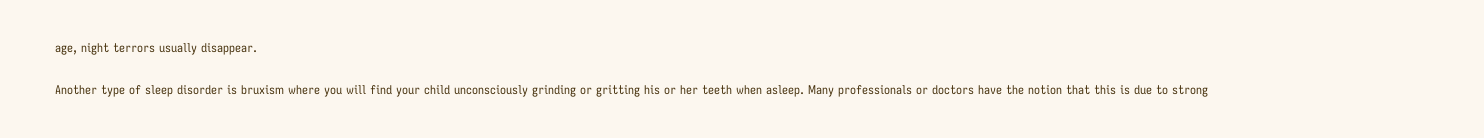age, night terrors usually disappear.

Another type of sleep disorder is bruxism where you will find your child unconsciously grinding or gritting his or her teeth when asleep. Many professionals or doctors have the notion that this is due to strong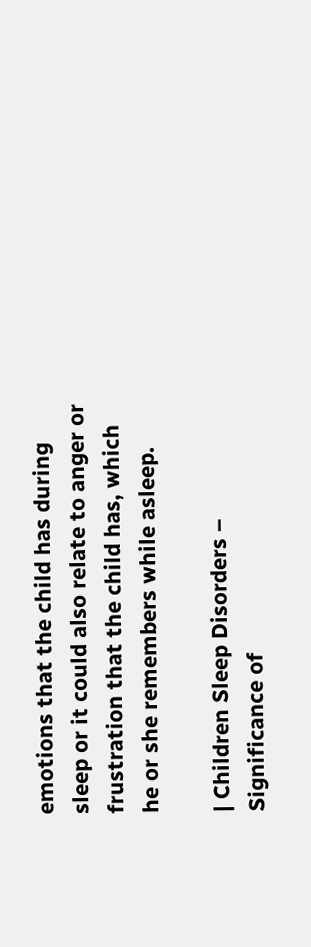emotions that the child has during sleep or it could also relate to anger or frustration that the child has, which he or she remembers while asleep.

| Children Sleep Disorders – Significance of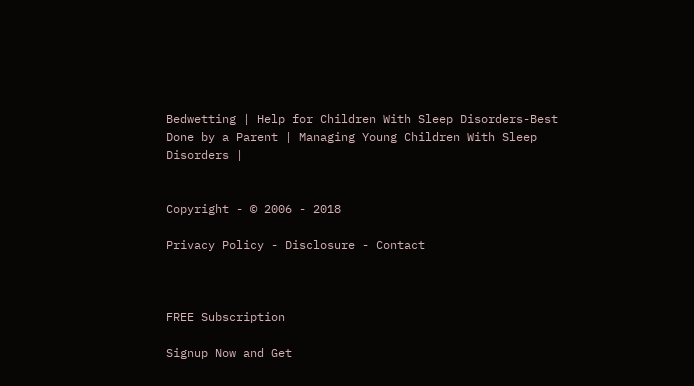Bedwetting | Help for Children With Sleep Disorders-Best Done by a Parent | Managing Young Children With Sleep Disorders |


Copyright - © 2006 - 2018

Privacy Policy - Disclosure - Contact



FREE Subscription

Signup Now and Get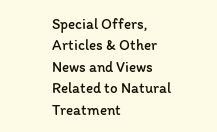Special Offers, Articles & Other News and Views Related to Natural Treatment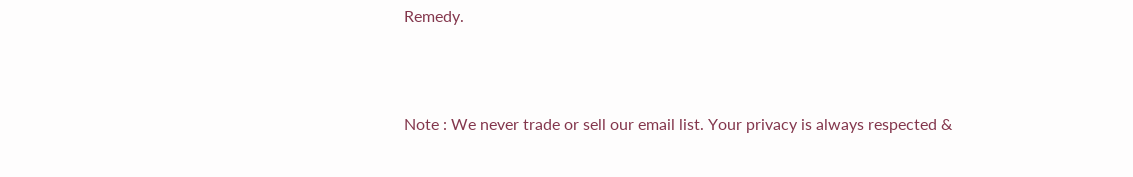Remedy.



Note : We never trade or sell our email list. Your privacy is always respected &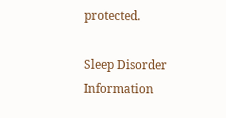protected.

Sleep Disorder Information